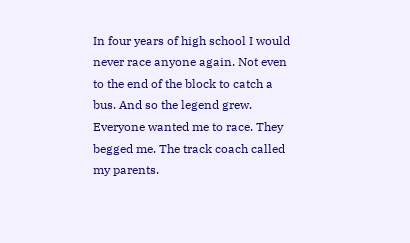In four years of high school I would never race anyone again. Not even to the end of the block to catch a bus. And so the legend grew. Everyone wanted me to race. They begged me. The track coach called my parents.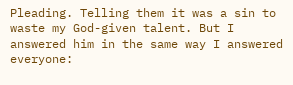Pleading. Telling them it was a sin to waste my God-given talent. But I answered him in the same way I answered everyone: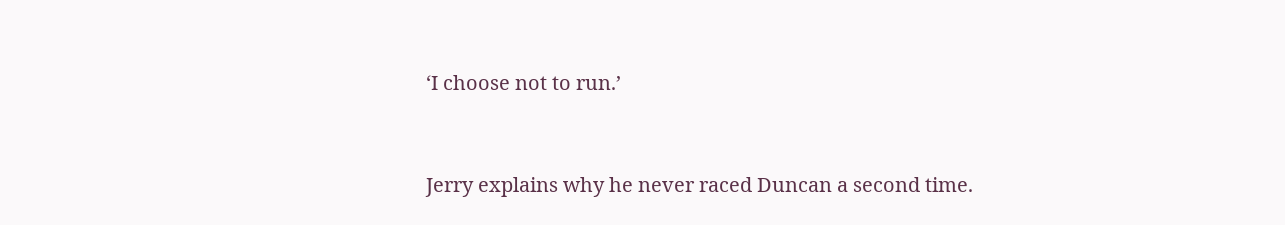‘I choose not to run.’


Jerry explains why he never raced Duncan a second time.